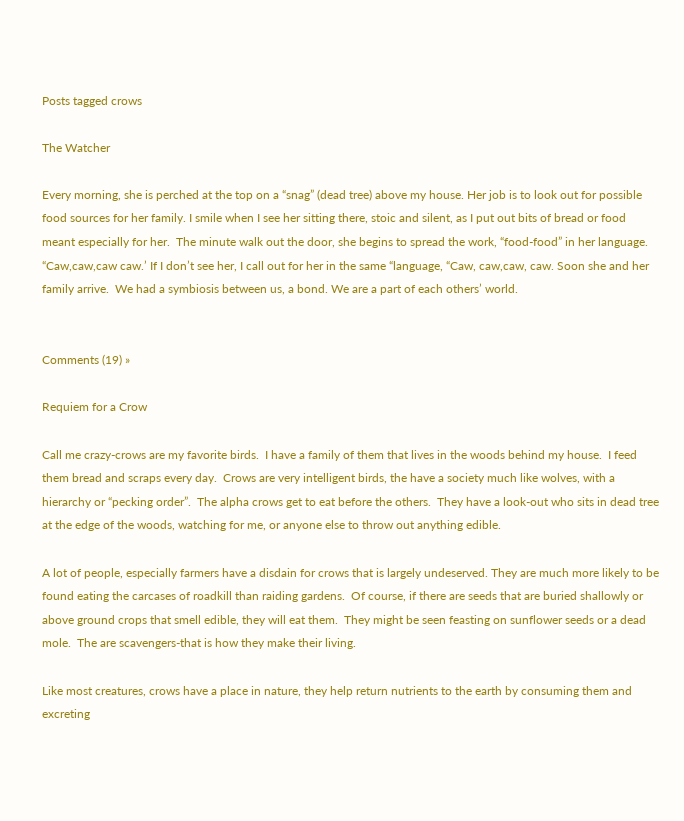Posts tagged crows

The Watcher

Every morning, she is perched at the top on a “snag” (dead tree) above my house. Her job is to look out for possible food sources for her family. I smile when I see her sitting there, stoic and silent, as I put out bits of bread or food meant especially for her.  The minute walk out the door, she begins to spread the work, “food-food” in her language. “Caw,caw,caw caw.’ If I don’t see her, I call out for her in the same “language, “Caw, caw,caw, caw. Soon she and her family arrive.  We had a symbiosis between us, a bond. We are a part of each others’ world.


Comments (19) »

Requiem for a Crow

Call me crazy-crows are my favorite birds.  I have a family of them that lives in the woods behind my house.  I feed them bread and scraps every day.  Crows are very intelligent birds, the have a society much like wolves, with a hierarchy or “pecking order”.  The alpha crows get to eat before the others.  They have a look-out who sits in dead tree at the edge of the woods, watching for me, or anyone else to throw out anything edible.

A lot of people, especially farmers have a disdain for crows that is largely undeserved. They are much more likely to be found eating the carcases of roadkill than raiding gardens.  Of course, if there are seeds that are buried shallowly or above ground crops that smell edible, they will eat them.  They might be seen feasting on sunflower seeds or a dead mole.  The are scavengers-that is how they make their living.

Like most creatures, crows have a place in nature, they help return nutrients to the earth by consuming them and excreting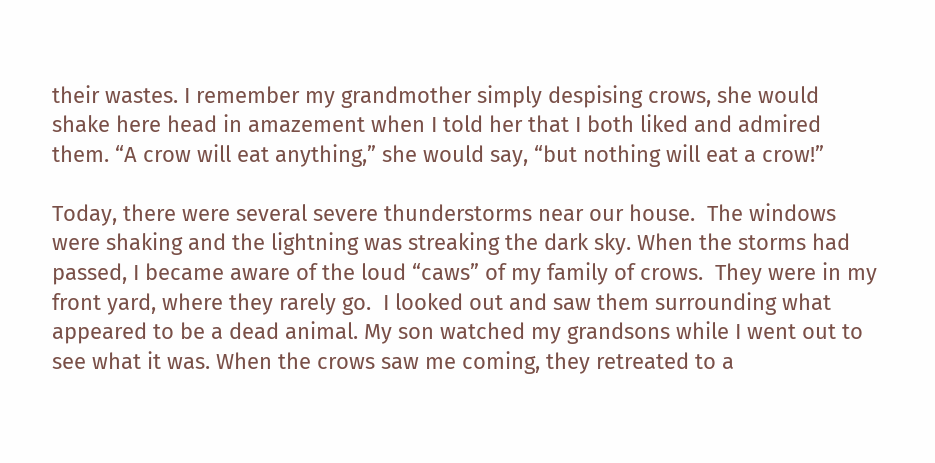their wastes. I remember my grandmother simply despising crows, she would shake here head in amazement when I told her that I both liked and admired them. “A crow will eat anything,” she would say, “but nothing will eat a crow!”

Today, there were several severe thunderstorms near our house.  The windows were shaking and the lightning was streaking the dark sky. When the storms had passed, I became aware of the loud “caws” of my family of crows.  They were in my front yard, where they rarely go.  I looked out and saw them surrounding what appeared to be a dead animal. My son watched my grandsons while I went out to see what it was. When the crows saw me coming, they retreated to a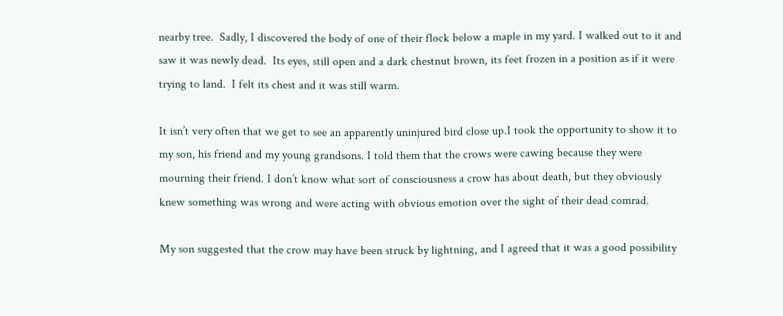nearby tree.  Sadly, I discovered the body of one of their flock below a maple in my yard. I walked out to it and saw it was newly dead.  Its eyes, still open and a dark chestnut brown, its feet frozen in a position as if it were trying to land.  I felt its chest and it was still warm.

It isn’t very often that we get to see an apparently uninjured bird close up.I took the opportunity to show it to my son, his friend and my young grandsons. I told them that the crows were cawing because they were mourning their friend. I don’t know what sort of consciousness a crow has about death, but they obviously knew something was wrong and were acting with obvious emotion over the sight of their dead comrad.

My son suggested that the crow may have been struck by lightning, and I agreed that it was a good possibility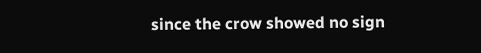since the crow showed no sign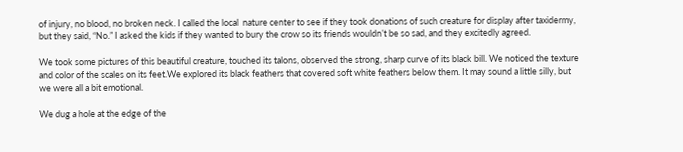of injury, no blood, no broken neck. I called the local  nature center to see if they took donations of such creature for display after taxidermy, but they said, “No.” I asked the kids if they wanted to bury the crow so its friends wouldn’t be so sad, and they excitedly agreed.

We took some pictures of this beautiful creature, touched its talons, observed the strong, sharp curve of its black bill. We noticed the texture and color of the scales on its feet.We explored its black feathers that covered soft white feathers below them. It may sound a little silly, but we were all a bit emotional.

We dug a hole at the edge of the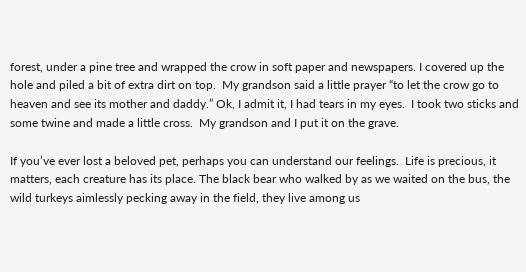forest, under a pine tree and wrapped the crow in soft paper and newspapers. I covered up the hole and piled a bit of extra dirt on top.  My grandson said a little prayer “to let the crow go to heaven and see its mother and daddy.” Ok, I admit it, I had tears in my eyes.  I took two sticks and some twine and made a little cross.  My grandson and I put it on the grave.

If you’ve ever lost a beloved pet, perhaps you can understand our feelings.  Life is precious, it matters, each creature has its place. The black bear who walked by as we waited on the bus, the wild turkeys aimlessly pecking away in the field, they live among us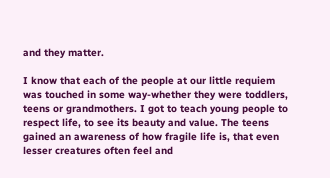and they matter.

I know that each of the people at our little requiem was touched in some way-whether they were toddlers, teens or grandmothers. I got to teach young people to respect life, to see its beauty and value. The teens gained an awareness of how fragile life is, that even lesser creatures often feel and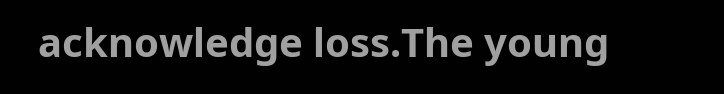acknowledge loss.The young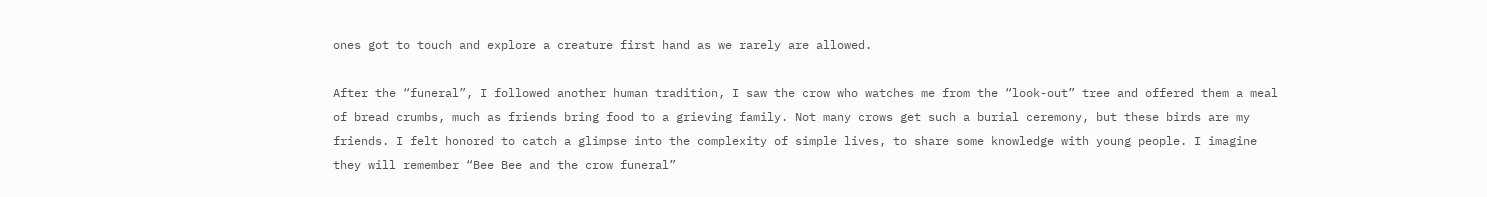ones got to touch and explore a creature first hand as we rarely are allowed.

After the “funeral”, I followed another human tradition, I saw the crow who watches me from the “look-out” tree and offered them a meal of bread crumbs, much as friends bring food to a grieving family. Not many crows get such a burial ceremony, but these birds are my friends. I felt honored to catch a glimpse into the complexity of simple lives, to share some knowledge with young people. I imagine they will remember “Bee Bee and the crow funeral”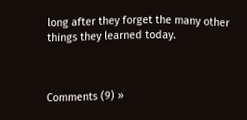long after they forget the many other things they learned today.



Comments (9) »